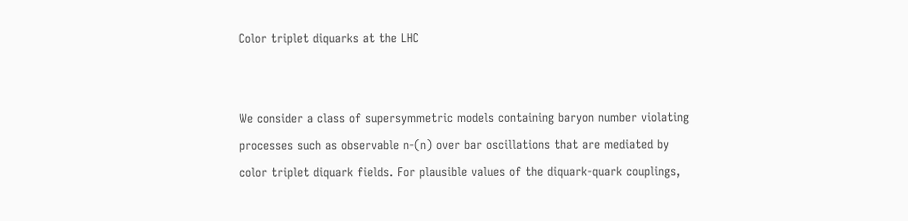Color triplet diquarks at the LHC


We consider a class of supersymmetric models containing baryon number violating processes such as observable n-(n) over bar oscillations that are mediated by color triplet diquark fields. For plausible values of the diquark-quark couplings,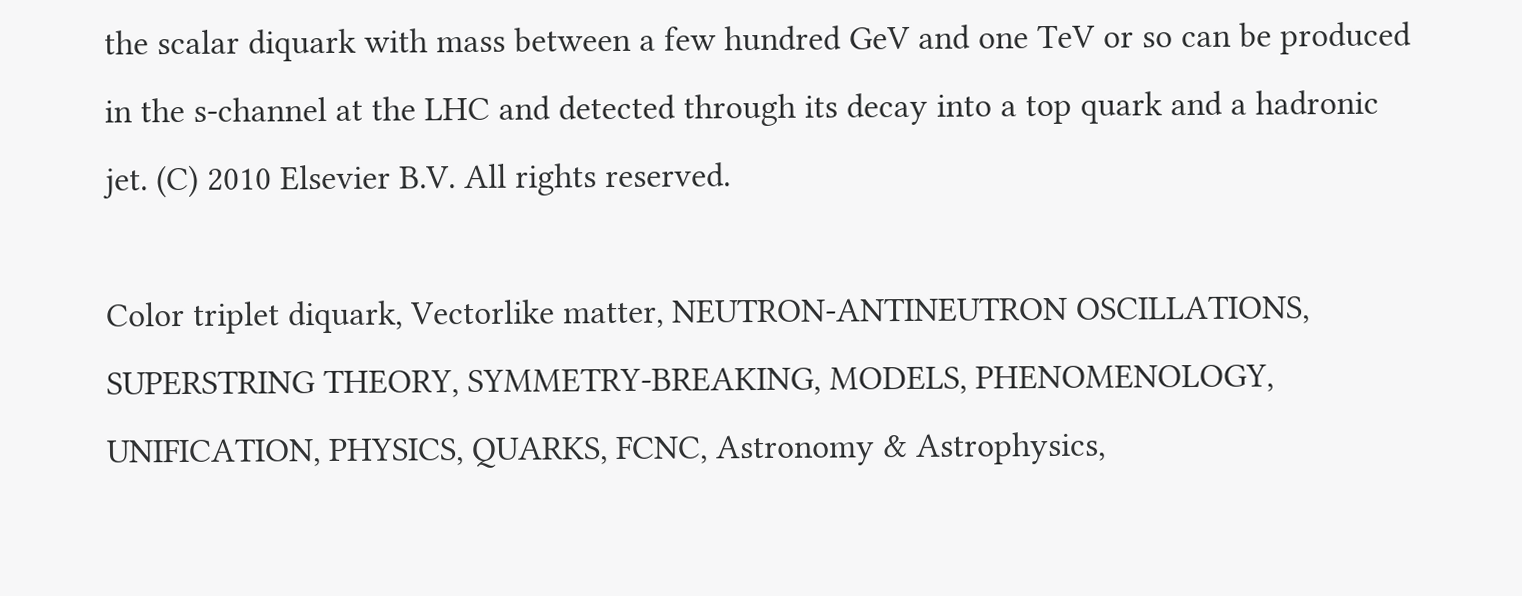the scalar diquark with mass between a few hundred GeV and one TeV or so can be produced in the s-channel at the LHC and detected through its decay into a top quark and a hadronic jet. (C) 2010 Elsevier B.V. All rights reserved.

Color triplet diquark, Vectorlike matter, NEUTRON-ANTINEUTRON OSCILLATIONS, SUPERSTRING THEORY, SYMMETRY-BREAKING, MODELS, PHENOMENOLOGY, UNIFICATION, PHYSICS, QUARKS, FCNC, Astronomy & Astrophysics,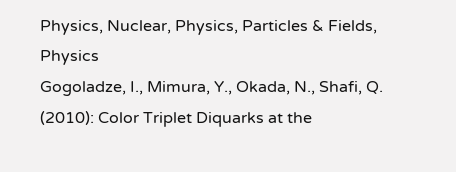Physics, Nuclear, Physics, Particles & Fields, Physics
Gogoladze, I., Mimura, Y., Okada, N., Shafi, Q. (2010): Color Triplet Diquarks at the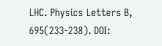LHC. Physics Letters B, 695(233-238). DOI: